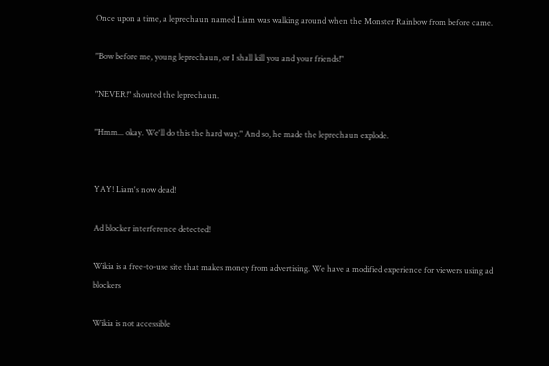Once upon a time, a leprechaun named Liam was walking around when the Monster Rainbow from before came.

"Bow before me, young leprechaun, or I shall kill you and your friends!"

"NEVER!" shouted the leprechaun.

"Hmm... okay. We'll do this the hard way." And so, he made the leprechaun explode.


YAY! Liam's now dead!

Ad blocker interference detected!

Wikia is a free-to-use site that makes money from advertising. We have a modified experience for viewers using ad blockers

Wikia is not accessible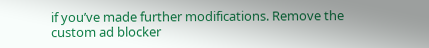if you’ve made further modifications. Remove the custom ad blocker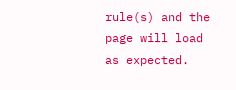rule(s) and the page will load as expected.